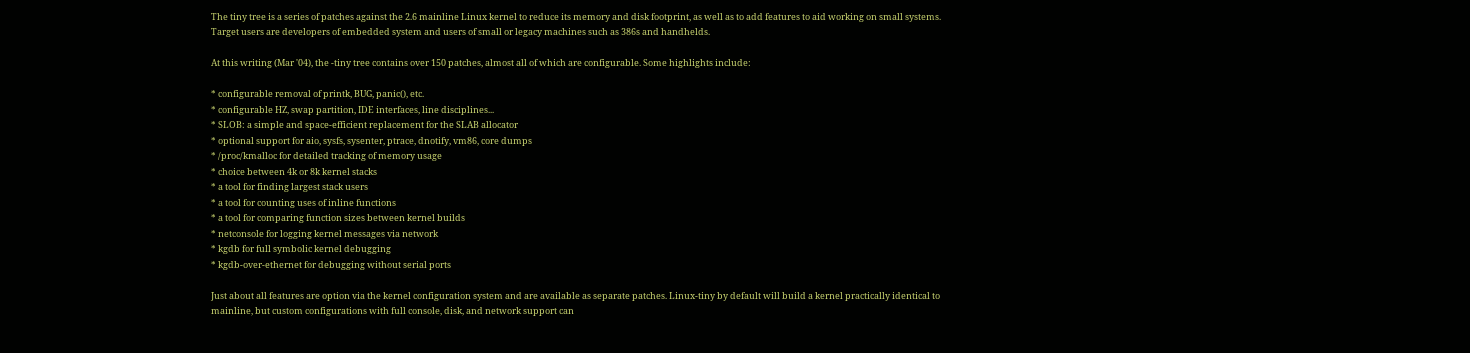The tiny tree is a series of patches against the 2.6 mainline Linux kernel to reduce its memory and disk footprint, as well as to add features to aid working on small systems. Target users are developers of embedded system and users of small or legacy machines such as 386s and handhelds.

At this writing (Mar '04), the -tiny tree contains over 150 patches, almost all of which are configurable. Some highlights include:

* configurable removal of printk, BUG, panic(), etc.
* configurable HZ, swap partition, IDE interfaces, line disciplines...
* SLOB: a simple and space-efficient replacement for the SLAB allocator
* optional support for aio, sysfs, sysenter, ptrace, dnotify, vm86, core dumps
* /proc/kmalloc for detailed tracking of memory usage
* choice between 4k or 8k kernel stacks
* a tool for finding largest stack users
* a tool for counting uses of inline functions
* a tool for comparing function sizes between kernel builds
* netconsole for logging kernel messages via network
* kgdb for full symbolic kernel debugging
* kgdb-over-ethernet for debugging without serial ports

Just about all features are option via the kernel configuration system and are available as separate patches. Linux-tiny by default will build a kernel practically identical to mainline, but custom configurations with full console, disk, and network support can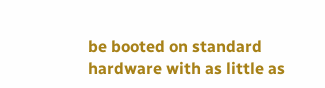be booted on standard hardware with as little as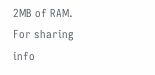2MB of RAM.
For sharing info